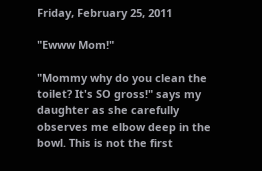Friday, February 25, 2011

"Ewww Mom!"

"Mommy why do you clean the toilet? It's SO gross!" says my daughter as she carefully observes me elbow deep in the bowl. This is not the first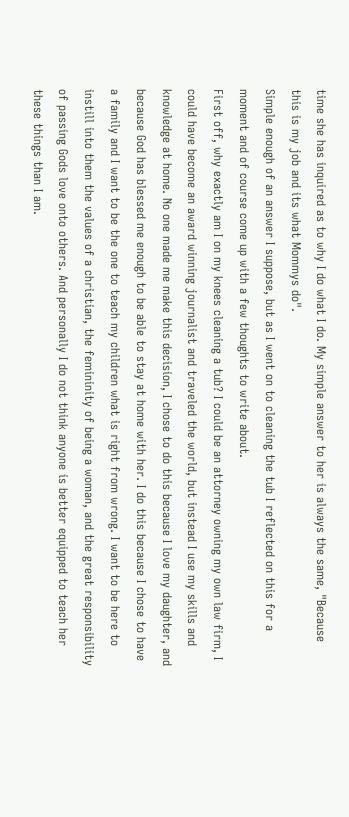time she has inquired as to why I do what I do. My simple answer to her is always the same, "Because this is my job and its what Mommys do".
Simple enough of an answer I suppose, but as I went on to cleaning the tub I reflected on this for a moment and of course come up with a few thoughts to write about.
First off, why exactly am I on my knees cleaning a tub? I could be an attorney owning my own law firm, I could have become an award winning journalist and traveled the world, but instead I use my skills and knowledge at home. No one made me make this decision, I chose to do this because I love my daughter, and because God has blessed me enough to be able to stay at home with her. I do this because I chose to have a family and I want to be the one to teach my children what is right from wrong. I want to be here to instill into them the values of a christian, the femininity of being a woman, and the great responsibility of passing Gods love onto others. And personally I do not think anyone is better equipped to teach her these things than I am.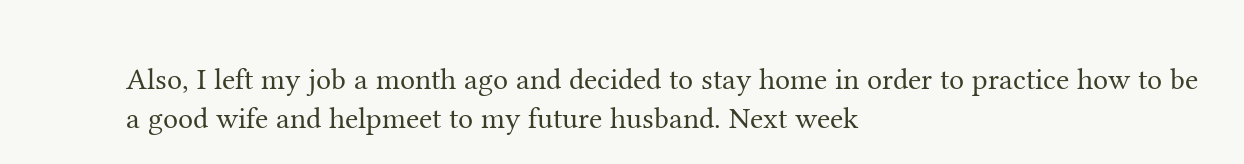Also, I left my job a month ago and decided to stay home in order to practice how to be a good wife and helpmeet to my future husband. Next week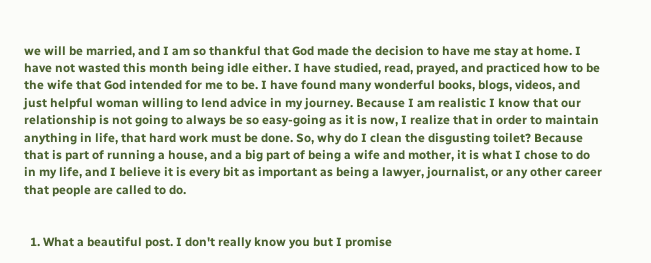we will be married, and I am so thankful that God made the decision to have me stay at home. I have not wasted this month being idle either. I have studied, read, prayed, and practiced how to be the wife that God intended for me to be. I have found many wonderful books, blogs, videos, and just helpful woman willing to lend advice in my journey. Because I am realistic I know that our relationship is not going to always be so easy-going as it is now, I realize that in order to maintain anything in life, that hard work must be done. So, why do I clean the disgusting toilet? Because that is part of running a house, and a big part of being a wife and mother, it is what I chose to do in my life, and I believe it is every bit as important as being a lawyer, journalist, or any other career that people are called to do.


  1. What a beautiful post. I don't really know you but I promise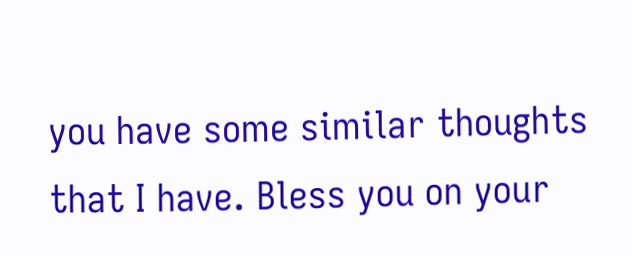you have some similar thoughts that I have. Bless you on your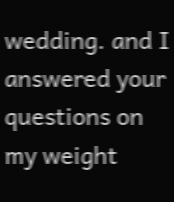wedding. and I answered your questions on my weight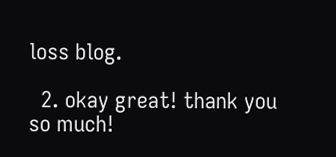loss blog.

  2. okay great! thank you so much!